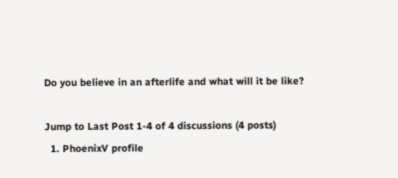Do you believe in an afterlife and what will it be like?

Jump to Last Post 1-4 of 4 discussions (4 posts)
  1. PhoenixV profile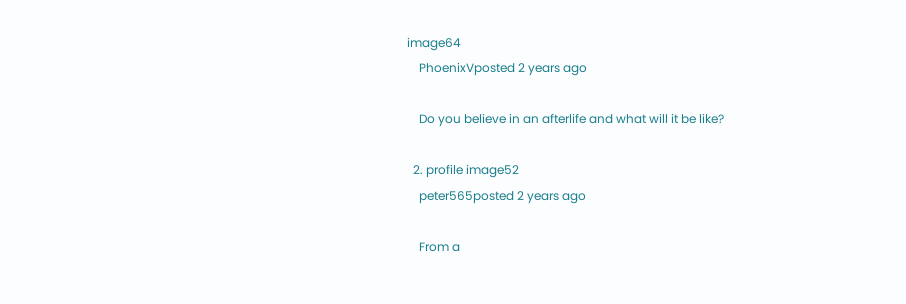image64
    PhoenixVposted 2 years ago

    Do you believe in an afterlife and what will it be like?

  2. profile image52
    peter565posted 2 years ago

    From a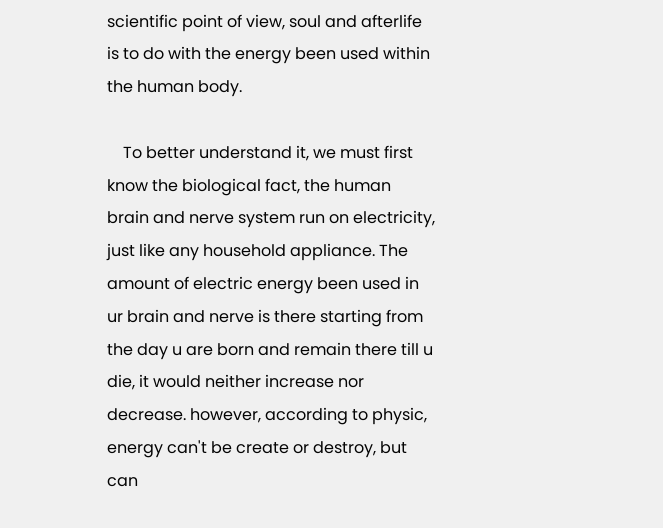scientific point of view, soul and afterlife is to do with the energy been used within the human body.

    To better understand it, we must first know the biological fact, the human brain and nerve system run on electricity, just like any household appliance. The amount of electric energy been used in ur brain and nerve is there starting from the day u are born and remain there till u die, it would neither increase nor decrease. however, according to physic, energy can't be create or destroy, but can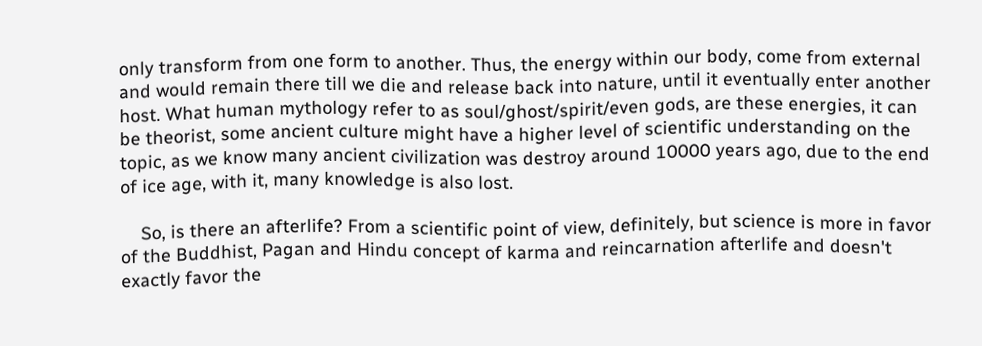only transform from one form to another. Thus, the energy within our body, come from external and would remain there till we die and release back into nature, until it eventually enter another host. What human mythology refer to as soul/ghost/spirit/even gods, are these energies, it can be theorist, some ancient culture might have a higher level of scientific understanding on the topic, as we know many ancient civilization was destroy around 10000 years ago, due to the end of ice age, with it, many knowledge is also lost.

    So, is there an afterlife? From a scientific point of view, definitely, but science is more in favor of the Buddhist, Pagan and Hindu concept of karma and reincarnation afterlife and doesn't exactly favor the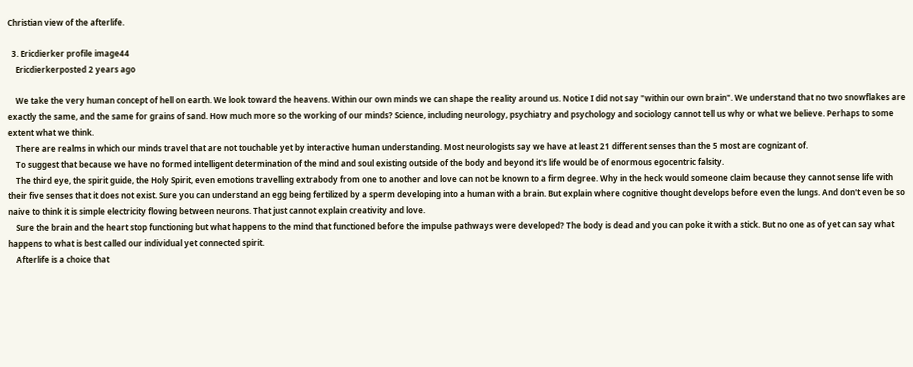Christian view of the afterlife.

  3. Ericdierker profile image44
    Ericdierkerposted 2 years ago

    We take the very human concept of hell on earth. We look toward the heavens. Within our own minds we can shape the reality around us. Notice I did not say "within our own brain". We understand that no two snowflakes are exactly the same, and the same for grains of sand. How much more so the working of our minds? Science, including neurology, psychiatry and psychology and sociology cannot tell us why or what we believe. Perhaps to some extent what we think.
    There are realms in which our minds travel that are not touchable yet by interactive human understanding. Most neurologists say we have at least 21 different senses than the 5 most are cognizant of.
    To suggest that because we have no formed intelligent determination of the mind and soul existing outside of the body and beyond it's life would be of enormous egocentric falsity.
    The third eye, the spirit guide, the Holy Spirit, even emotions travelling extrabody from one to another and love can not be known to a firm degree. Why in the heck would someone claim because they cannot sense life with their five senses that it does not exist. Sure you can understand an egg being fertilized by a sperm developing into a human with a brain. But explain where cognitive thought develops before even the lungs. And don't even be so naive to think it is simple electricity flowing between neurons. That just cannot explain creativity and love.
    Sure the brain and the heart stop functioning but what happens to the mind that functioned before the impulse pathways were developed? The body is dead and you can poke it with a stick. But no one as of yet can say what happens to what is best called our individual yet connected spirit.
    Afterlife is a choice that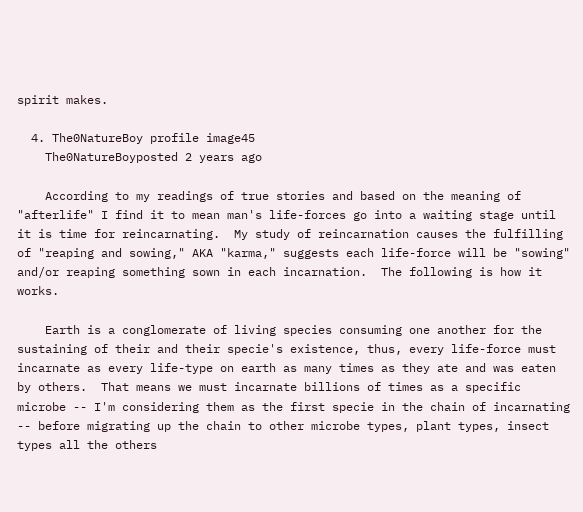spirit makes.

  4. The0NatureBoy profile image45
    The0NatureBoyposted 2 years ago

    According to my readings of true stories and based on the meaning of "afterlife" I find it to mean man's life-forces go into a waiting stage until it is time for reincarnating.  My study of reincarnation causes the fulfilling of "reaping and sowing," AKA "karma," suggests each life-force will be "sowing" and/or reaping something sown in each incarnation.  The following is how it works.

    Earth is a conglomerate of living species consuming one another for the sustaining of their and their specie's existence, thus, every life-force must incarnate as every life-type on earth as many times as they ate and was eaten by others.  That means we must incarnate billions of times as a specific microbe -- I'm considering them as the first specie in the chain of incarnating -- before migrating up the chain to other microbe types, plant types, insect types all the others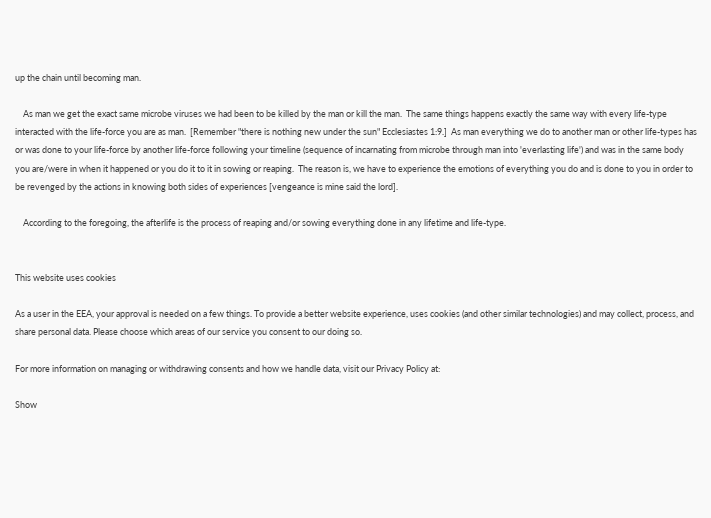up the chain until becoming man.

    As man we get the exact same microbe viruses we had been to be killed by the man or kill the man.  The same things happens exactly the same way with every life-type interacted with the life-force you are as man.  [Remember "there is nothing new under the sun" Ecclesiastes 1:9.]  As man everything we do to another man or other life-types has or was done to your life-force by another life-force following your timeline (sequence of incarnating from microbe through man into 'everlasting life') and was in the same body you are/were in when it happened or you do it to it in sowing or reaping.  The reason is, we have to experience the emotions of everything you do and is done to you in order to be revenged by the actions in knowing both sides of experiences [vengeance is mine said the lord].

    According to the foregoing, the afterlife is the process of reaping and/or sowing everything done in any lifetime and life-type.


This website uses cookies

As a user in the EEA, your approval is needed on a few things. To provide a better website experience, uses cookies (and other similar technologies) and may collect, process, and share personal data. Please choose which areas of our service you consent to our doing so.

For more information on managing or withdrawing consents and how we handle data, visit our Privacy Policy at:

Show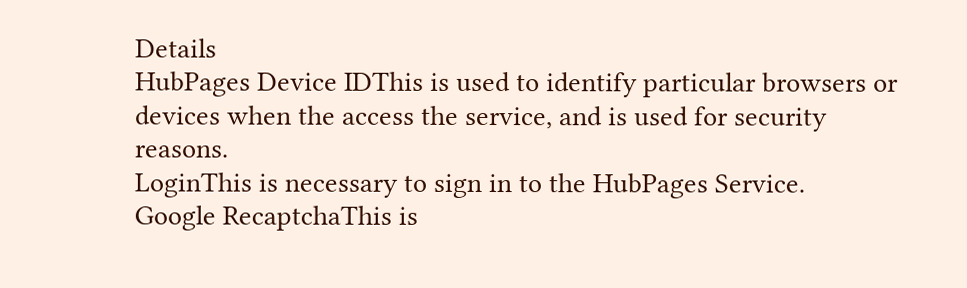Details
HubPages Device IDThis is used to identify particular browsers or devices when the access the service, and is used for security reasons.
LoginThis is necessary to sign in to the HubPages Service.
Google RecaptchaThis is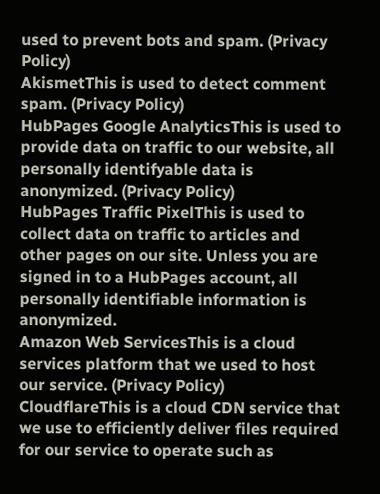used to prevent bots and spam. (Privacy Policy)
AkismetThis is used to detect comment spam. (Privacy Policy)
HubPages Google AnalyticsThis is used to provide data on traffic to our website, all personally identifyable data is anonymized. (Privacy Policy)
HubPages Traffic PixelThis is used to collect data on traffic to articles and other pages on our site. Unless you are signed in to a HubPages account, all personally identifiable information is anonymized.
Amazon Web ServicesThis is a cloud services platform that we used to host our service. (Privacy Policy)
CloudflareThis is a cloud CDN service that we use to efficiently deliver files required for our service to operate such as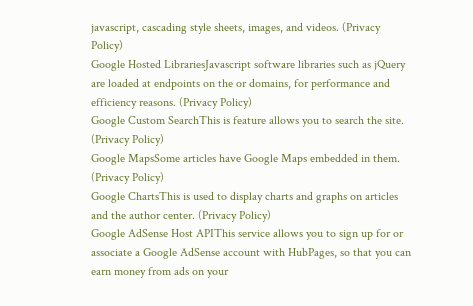javascript, cascading style sheets, images, and videos. (Privacy Policy)
Google Hosted LibrariesJavascript software libraries such as jQuery are loaded at endpoints on the or domains, for performance and efficiency reasons. (Privacy Policy)
Google Custom SearchThis is feature allows you to search the site. (Privacy Policy)
Google MapsSome articles have Google Maps embedded in them. (Privacy Policy)
Google ChartsThis is used to display charts and graphs on articles and the author center. (Privacy Policy)
Google AdSense Host APIThis service allows you to sign up for or associate a Google AdSense account with HubPages, so that you can earn money from ads on your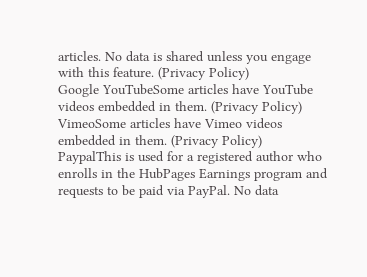articles. No data is shared unless you engage with this feature. (Privacy Policy)
Google YouTubeSome articles have YouTube videos embedded in them. (Privacy Policy)
VimeoSome articles have Vimeo videos embedded in them. (Privacy Policy)
PaypalThis is used for a registered author who enrolls in the HubPages Earnings program and requests to be paid via PayPal. No data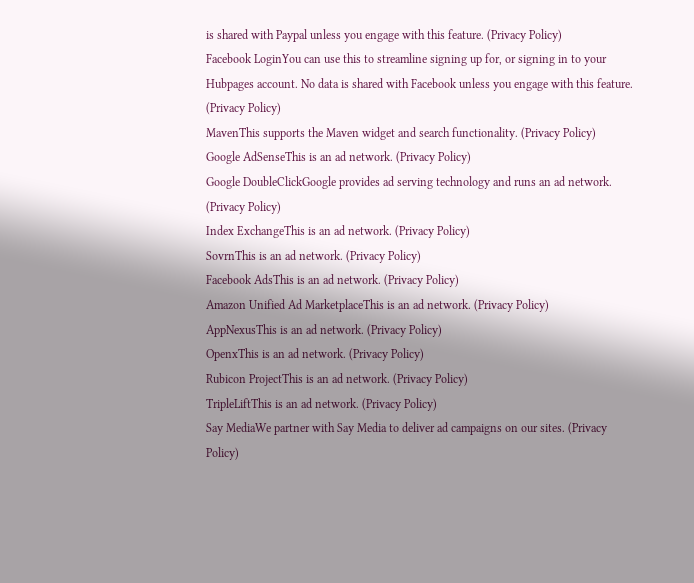is shared with Paypal unless you engage with this feature. (Privacy Policy)
Facebook LoginYou can use this to streamline signing up for, or signing in to your Hubpages account. No data is shared with Facebook unless you engage with this feature. (Privacy Policy)
MavenThis supports the Maven widget and search functionality. (Privacy Policy)
Google AdSenseThis is an ad network. (Privacy Policy)
Google DoubleClickGoogle provides ad serving technology and runs an ad network. (Privacy Policy)
Index ExchangeThis is an ad network. (Privacy Policy)
SovrnThis is an ad network. (Privacy Policy)
Facebook AdsThis is an ad network. (Privacy Policy)
Amazon Unified Ad MarketplaceThis is an ad network. (Privacy Policy)
AppNexusThis is an ad network. (Privacy Policy)
OpenxThis is an ad network. (Privacy Policy)
Rubicon ProjectThis is an ad network. (Privacy Policy)
TripleLiftThis is an ad network. (Privacy Policy)
Say MediaWe partner with Say Media to deliver ad campaigns on our sites. (Privacy Policy)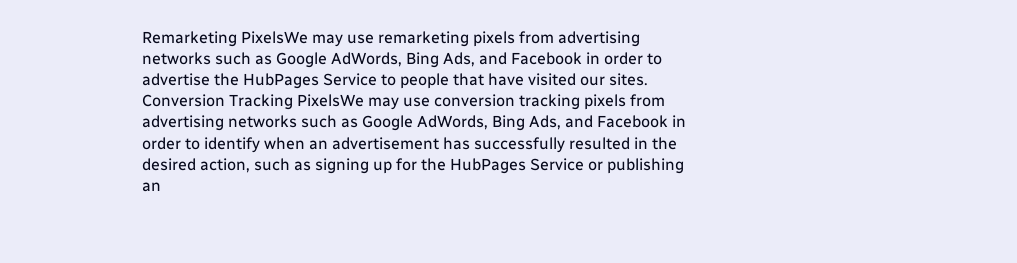Remarketing PixelsWe may use remarketing pixels from advertising networks such as Google AdWords, Bing Ads, and Facebook in order to advertise the HubPages Service to people that have visited our sites.
Conversion Tracking PixelsWe may use conversion tracking pixels from advertising networks such as Google AdWords, Bing Ads, and Facebook in order to identify when an advertisement has successfully resulted in the desired action, such as signing up for the HubPages Service or publishing an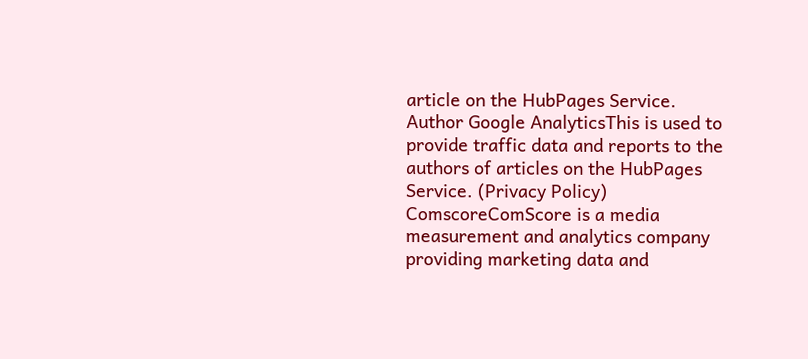article on the HubPages Service.
Author Google AnalyticsThis is used to provide traffic data and reports to the authors of articles on the HubPages Service. (Privacy Policy)
ComscoreComScore is a media measurement and analytics company providing marketing data and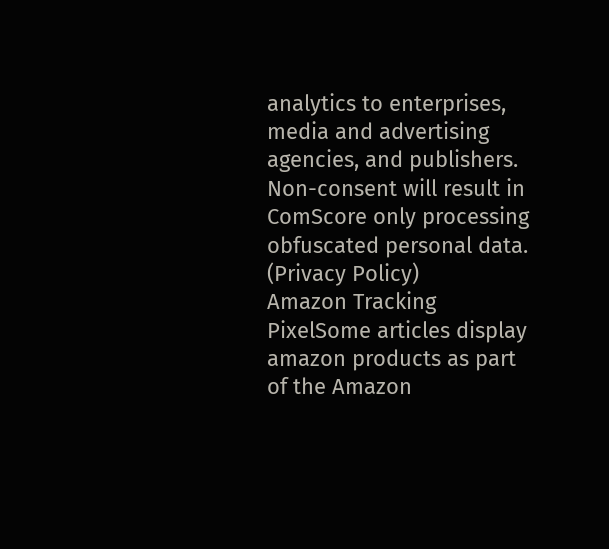analytics to enterprises, media and advertising agencies, and publishers. Non-consent will result in ComScore only processing obfuscated personal data. (Privacy Policy)
Amazon Tracking PixelSome articles display amazon products as part of the Amazon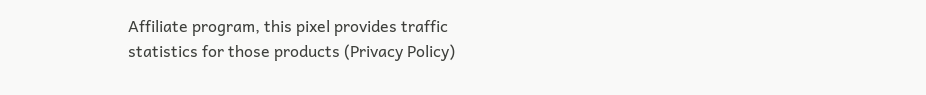Affiliate program, this pixel provides traffic statistics for those products (Privacy Policy)